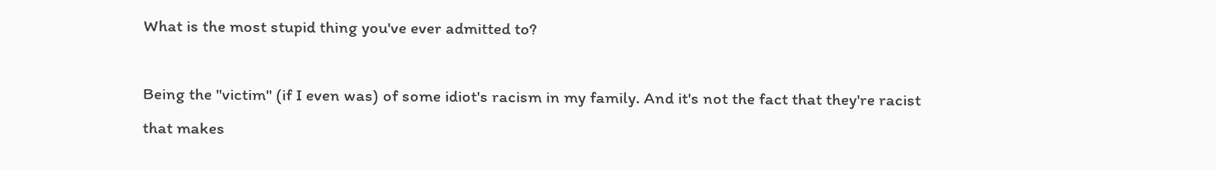What is the most stupid thing you've ever admitted to?

Being the "victim" (if I even was) of some idiot's racism in my family. And it's not the fact that they're racist that makes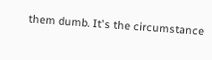them dumb. It's the circumstance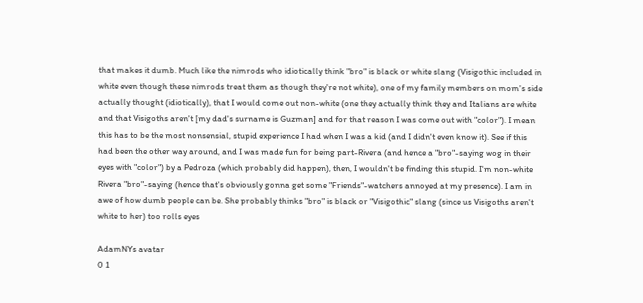that makes it dumb. Much like the nimrods who idiotically think "bro" is black or white slang (Visigothic included in white even though these nimrods treat them as though they're not white), one of my family members on mom's side actually thought (idiotically), that I would come out non-white (one they actually think they and Italians are white and that Visigoths aren't [my dad's surname is Guzman] and for that reason I was come out with "color"). I mean this has to be the most nonsensial, stupid experience I had when I was a kid (and I didn't even know it). See if this had been the other way around, and I was made fun for being part-Rivera (and hence a "bro"-saying wog in their eyes with "color") by a Pedroza (which probably did happen), then, I wouldn't be finding this stupid. I'm non-white Rivera "bro"-saying (hence that's obviously gonna get some "Friends"-watchers annoyed at my presence). I am in awe of how dumb people can be. She probably thinks "bro" is black or "Visigothic" slang (since us Visigoths aren't white to her) too rolls eyes

AdamNYs avatar
0 1